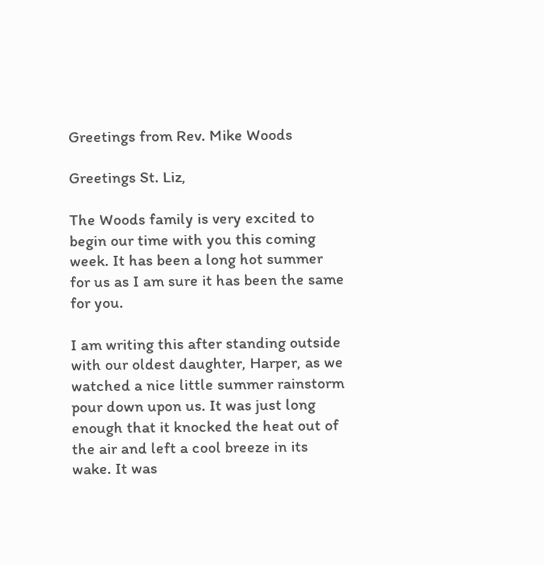Greetings from Rev. Mike Woods

Greetings St. Liz,

The Woods family is very excited to begin our time with you this coming week. It has been a long hot summer for us as I am sure it has been the same for you.

I am writing this after standing outside with our oldest daughter, Harper, as we watched a nice little summer rainstorm pour down upon us. It was just long enough that it knocked the heat out of the air and left a cool breeze in its wake. It was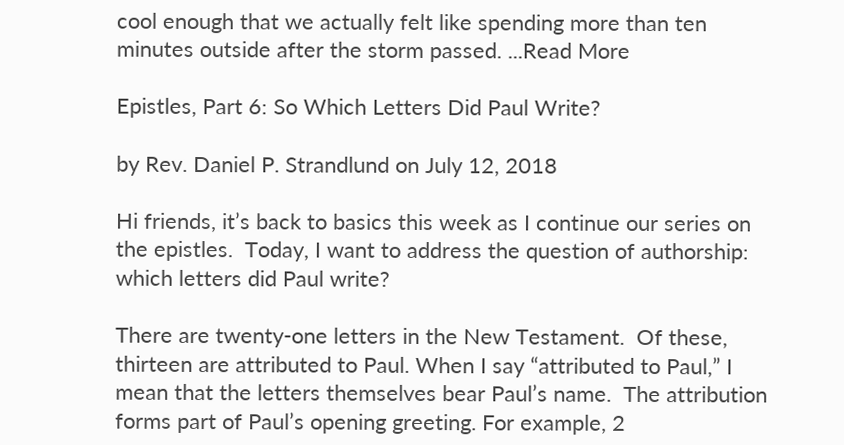cool enough that we actually felt like spending more than ten minutes outside after the storm passed. ...Read More

Epistles, Part 6: So Which Letters Did Paul Write?

by Rev. Daniel P. Strandlund on July 12, 2018

Hi friends, it’s back to basics this week as I continue our series on the epistles.  Today, I want to address the question of authorship: which letters did Paul write?

There are twenty-one letters in the New Testament.  Of these, thirteen are attributed to Paul. When I say “attributed to Paul,” I mean that the letters themselves bear Paul’s name.  The attribution forms part of Paul’s opening greeting. For example, 2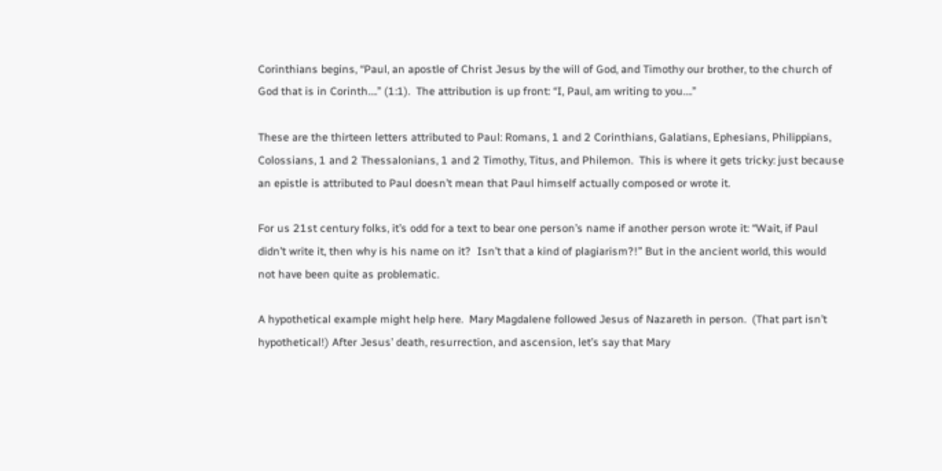Corinthians begins, “Paul, an apostle of Christ Jesus by the will of God, and Timothy our brother, to the church of God that is in Corinth….” (1:1).  The attribution is up front: “I, Paul, am writing to you….”

These are the thirteen letters attributed to Paul: Romans, 1 and 2 Corinthians, Galatians, Ephesians, Philippians, Colossians, 1 and 2 Thessalonians, 1 and 2 Timothy, Titus, and Philemon.  This is where it gets tricky: just because an epistle is attributed to Paul doesn’t mean that Paul himself actually composed or wrote it.

For us 21st century folks, it’s odd for a text to bear one person’s name if another person wrote it: “Wait, if Paul didn’t write it, then why is his name on it?  Isn’t that a kind of plagiarism?!” But in the ancient world, this would not have been quite as problematic.

A hypothetical example might help here.  Mary Magdalene followed Jesus of Nazareth in person.  (That part isn’t hypothetical!) After Jesus’ death, resurrection, and ascension, let’s say that Mary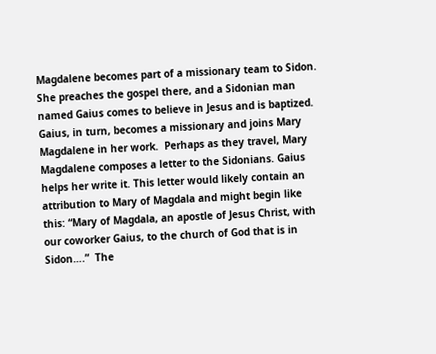Magdalene becomes part of a missionary team to Sidon.  She preaches the gospel there, and a Sidonian man named Gaius comes to believe in Jesus and is baptized. Gaius, in turn, becomes a missionary and joins Mary Magdalene in her work.  Perhaps as they travel, Mary Magdalene composes a letter to the Sidonians. Gaius helps her write it. This letter would likely contain an attribution to Mary of Magdala and might begin like this: “Mary of Magdala, an apostle of Jesus Christ, with our coworker Gaius, to the church of God that is in Sidon….”  The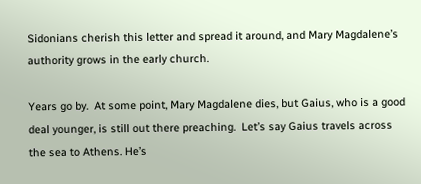Sidonians cherish this letter and spread it around, and Mary Magdalene’s authority grows in the early church.

Years go by.  At some point, Mary Magdalene dies, but Gaius, who is a good deal younger, is still out there preaching.  Let’s say Gaius travels across the sea to Athens. He’s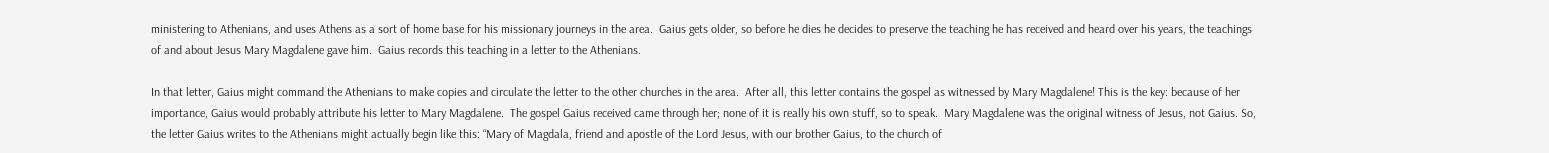ministering to Athenians, and uses Athens as a sort of home base for his missionary journeys in the area.  Gaius gets older, so before he dies he decides to preserve the teaching he has received and heard over his years, the teachings of and about Jesus Mary Magdalene gave him.  Gaius records this teaching in a letter to the Athenians.

In that letter, Gaius might command the Athenians to make copies and circulate the letter to the other churches in the area.  After all, this letter contains the gospel as witnessed by Mary Magdalene! This is the key: because of her importance, Gaius would probably attribute his letter to Mary Magdalene.  The gospel Gaius received came through her; none of it is really his own stuff, so to speak.  Mary Magdalene was the original witness of Jesus, not Gaius. So, the letter Gaius writes to the Athenians might actually begin like this: “Mary of Magdala, friend and apostle of the Lord Jesus, with our brother Gaius, to the church of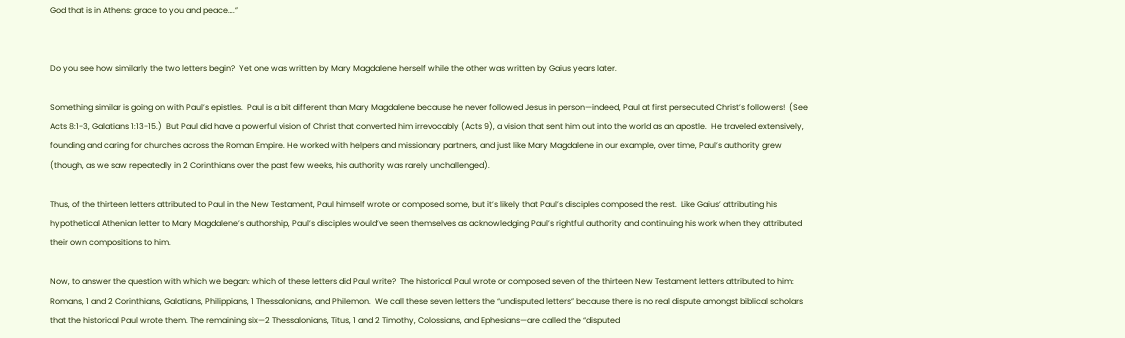God that is in Athens: grace to you and peace….”


Do you see how similarly the two letters begin?  Yet one was written by Mary Magdalene herself while the other was written by Gaius years later.

Something similar is going on with Paul’s epistles.  Paul is a bit different than Mary Magdalene because he never followed Jesus in person—indeed, Paul at first persecuted Christ’s followers!  (See Acts 8:1-3, Galatians 1:13-15.)  But Paul did have a powerful vision of Christ that converted him irrevocably (Acts 9), a vision that sent him out into the world as an apostle.  He traveled extensively, founding and caring for churches across the Roman Empire. He worked with helpers and missionary partners, and just like Mary Magdalene in our example, over time, Paul’s authority grew (though, as we saw repeatedly in 2 Corinthians over the past few weeks, his authority was rarely unchallenged).

Thus, of the thirteen letters attributed to Paul in the New Testament, Paul himself wrote or composed some, but it’s likely that Paul’s disciples composed the rest.  Like Gaius’ attributing his hypothetical Athenian letter to Mary Magdalene’s authorship, Paul’s disciples would’ve seen themselves as acknowledging Paul’s rightful authority and continuing his work when they attributed their own compositions to him.

Now, to answer the question with which we began: which of these letters did Paul write?  The historical Paul wrote or composed seven of the thirteen New Testament letters attributed to him: Romans, 1 and 2 Corinthians, Galatians, Philippians, 1 Thessalonians, and Philemon.  We call these seven letters the “undisputed letters” because there is no real dispute amongst biblical scholars that the historical Paul wrote them. The remaining six—2 Thessalonians, Titus, 1 and 2 Timothy, Colossians, and Ephesians—are called the “disputed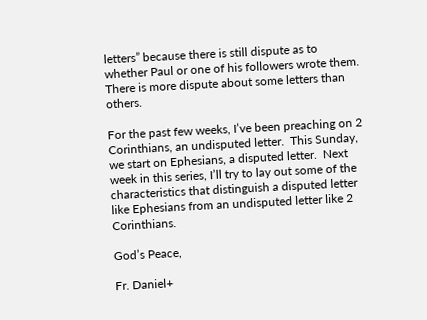letters” because there is still dispute as to whether Paul or one of his followers wrote them.  There is more dispute about some letters than others.

For the past few weeks, I’ve been preaching on 2 Corinthians, an undisputed letter.  This Sunday, we start on Ephesians, a disputed letter.  Next week in this series, I’ll try to lay out some of the characteristics that distinguish a disputed letter like Ephesians from an undisputed letter like 2 Corinthians.

God’s Peace,

Fr. Daniel+